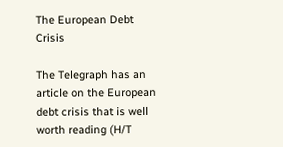The European Debt Crisis

The Telegraph has an article on the European debt crisis that is well worth reading (H/T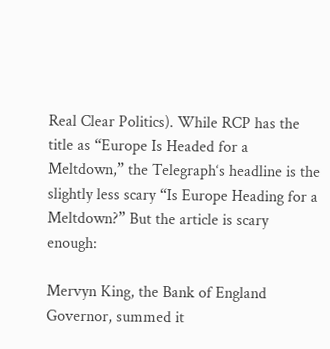Real Clear Politics). While RCP has the title as “Europe Is Headed for a Meltdown,” the Telegraph‘s headline is the slightly less scary “Is Europe Heading for a Meltdown?” But the article is scary enough:

Mervyn King, the Bank of England Governor, summed it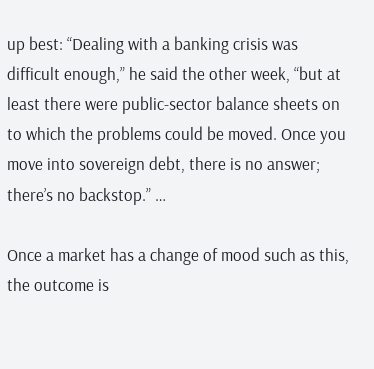up best: “Dealing with a banking crisis was difficult enough,” he said the other week, “but at least there were public-sector balance sheets on to which the problems could be moved. Once you move into sovereign debt, there is no answer; there’s no backstop.” …

Once a market has a change of mood such as this, the outcome is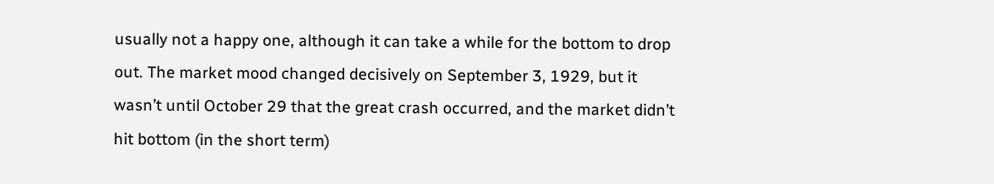usually not a happy one, although it can take a while for the bottom to drop out. The market mood changed decisively on September 3, 1929, but it wasn’t until October 29 that the great crash occurred, and the market didn’t hit bottom (in the short term)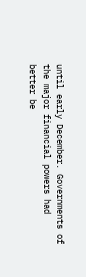until early December. Governments of the major financial powers had better be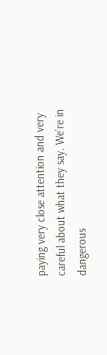paying very close attention and very careful about what they say. We’re in dangerous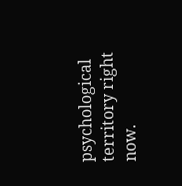psychological territory right now.